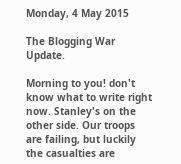Monday, 4 May 2015

The Blogging War Update.

Morning to you! don't know what to write right now. Stanley's on the other side. Our troops are failing, but luckily the casualties are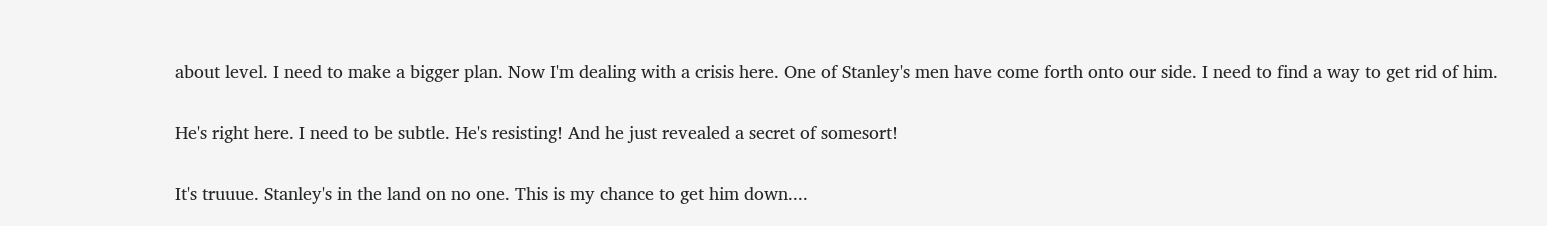about level. I need to make a bigger plan. Now I'm dealing with a crisis here. One of Stanley's men have come forth onto our side. I need to find a way to get rid of him.

He's right here. I need to be subtle. He's resisting! And he just revealed a secret of somesort!

It's truuue. Stanley's in the land on no one. This is my chance to get him down....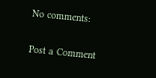No comments:

Post a Comment